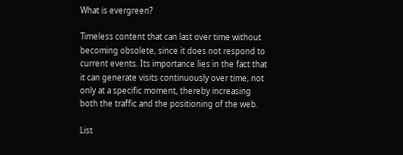What is evergreen?

Timeless content that can last over time without becoming obsolete, since it does not respond to current events. Its importance lies in the fact that it can generate visits continuously over time, not only at a specific moment, thereby increasing both the traffic and the positioning of the web.

List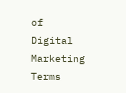of Digital Marketing Terms